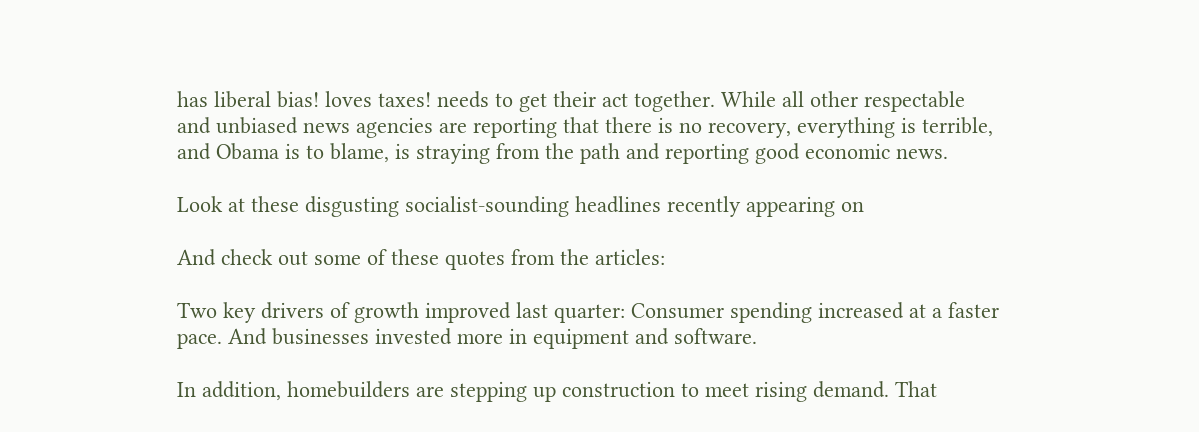has liberal bias! loves taxes! needs to get their act together. While all other respectable and unbiased news agencies are reporting that there is no recovery, everything is terrible, and Obama is to blame, is straying from the path and reporting good economic news.

Look at these disgusting socialist-sounding headlines recently appearing on

And check out some of these quotes from the articles:

Two key drivers of growth improved last quarter: Consumer spending increased at a faster pace. And businesses invested more in equipment and software.

In addition, homebuilders are stepping up construction to meet rising demand. That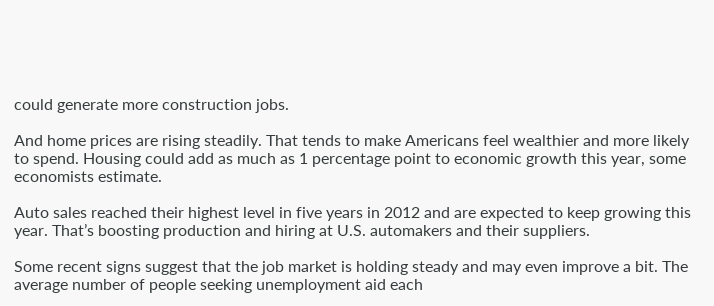could generate more construction jobs.

And home prices are rising steadily. That tends to make Americans feel wealthier and more likely to spend. Housing could add as much as 1 percentage point to economic growth this year, some economists estimate.

Auto sales reached their highest level in five years in 2012 and are expected to keep growing this year. That’s boosting production and hiring at U.S. automakers and their suppliers.

Some recent signs suggest that the job market is holding steady and may even improve a bit. The average number of people seeking unemployment aid each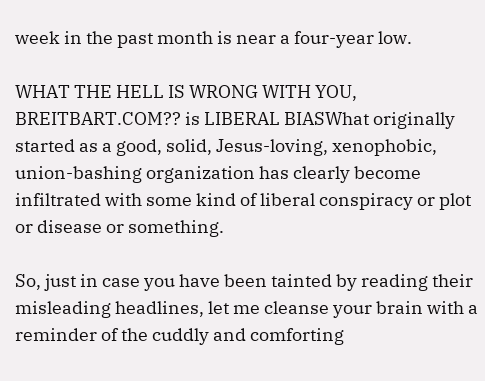week in the past month is near a four-year low.

WHAT THE HELL IS WRONG WITH YOU, BREITBART.COM?? is LIBERAL BIASWhat originally started as a good, solid, Jesus-loving, xenophobic, union-bashing organization has clearly become infiltrated with some kind of liberal conspiracy or plot or disease or something.

So, just in case you have been tainted by reading their misleading headlines, let me cleanse your brain with a reminder of the cuddly and comforting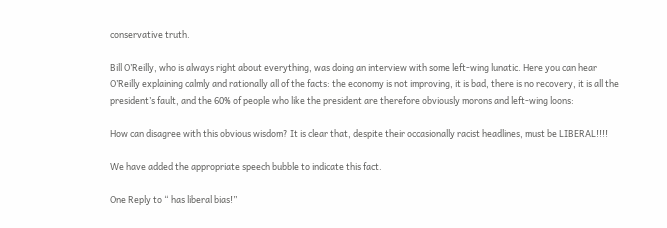conservative truth.

Bill O’Reilly, who is always right about everything, was doing an interview with some left-wing lunatic. Here you can hear O’Reilly explaining calmly and rationally all of the facts: the economy is not improving, it is bad, there is no recovery, it is all the president’s fault, and the 60% of people who like the president are therefore obviously morons and left-wing loons:

How can disagree with this obvious wisdom? It is clear that, despite their occasionally racist headlines, must be LIBERAL!!!!

We have added the appropriate speech bubble to indicate this fact.

One Reply to “ has liberal bias!”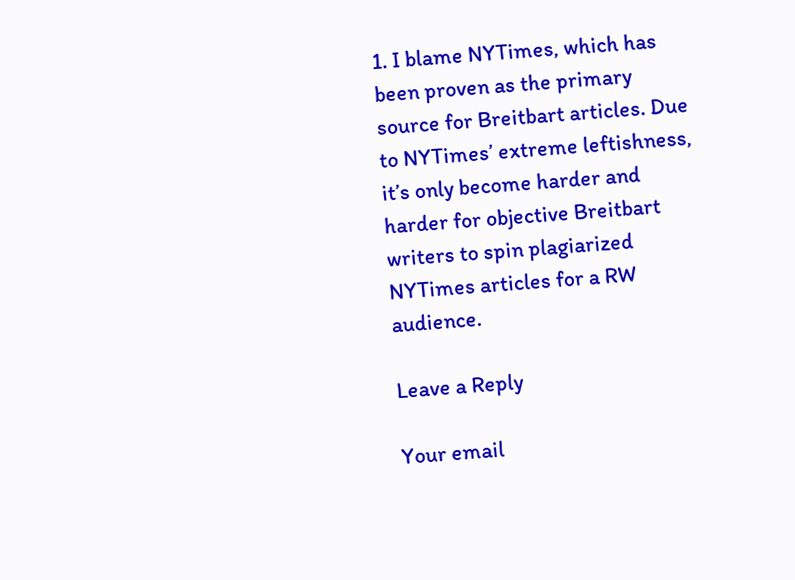1. I blame NYTimes, which has been proven as the primary source for Breitbart articles. Due to NYTimes’ extreme leftishness, it’s only become harder and harder for objective Breitbart writers to spin plagiarized NYTimes articles for a RW audience.

Leave a Reply

Your email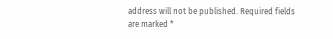address will not be published. Required fields are marked *